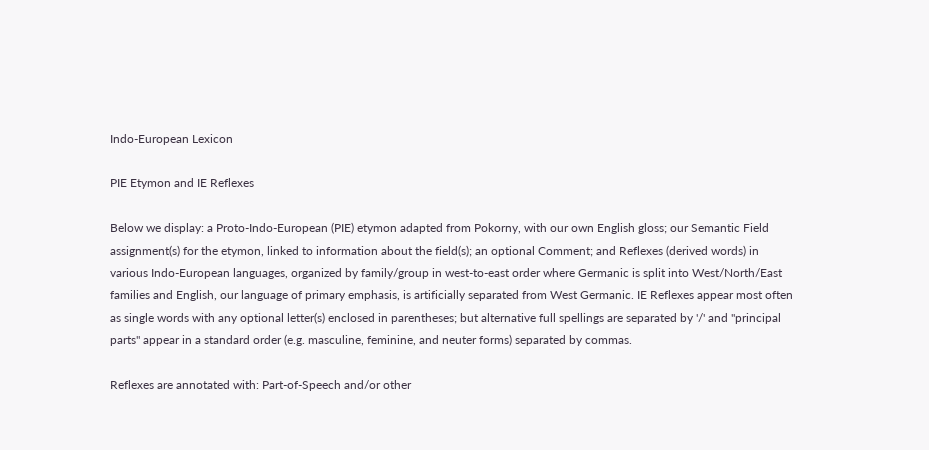Indo-European Lexicon

PIE Etymon and IE Reflexes

Below we display: a Proto-Indo-European (PIE) etymon adapted from Pokorny, with our own English gloss; our Semantic Field assignment(s) for the etymon, linked to information about the field(s); an optional Comment; and Reflexes (derived words) in various Indo-European languages, organized by family/group in west-to-east order where Germanic is split into West/North/East families and English, our language of primary emphasis, is artificially separated from West Germanic. IE Reflexes appear most often as single words with any optional letter(s) enclosed in parentheses; but alternative full spellings are separated by '/' and "principal parts" appear in a standard order (e.g. masculine, feminine, and neuter forms) separated by commas.

Reflexes are annotated with: Part-of-Speech and/or other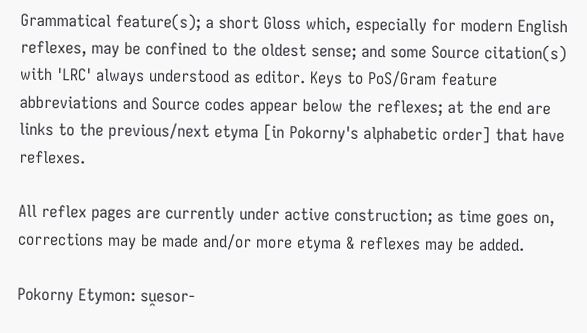Grammatical feature(s); a short Gloss which, especially for modern English reflexes, may be confined to the oldest sense; and some Source citation(s) with 'LRC' always understood as editor. Keys to PoS/Gram feature abbreviations and Source codes appear below the reflexes; at the end are links to the previous/next etyma [in Pokorny's alphabetic order] that have reflexes.

All reflex pages are currently under active construction; as time goes on, corrections may be made and/or more etyma & reflexes may be added.

Pokorny Etymon: su̯esor-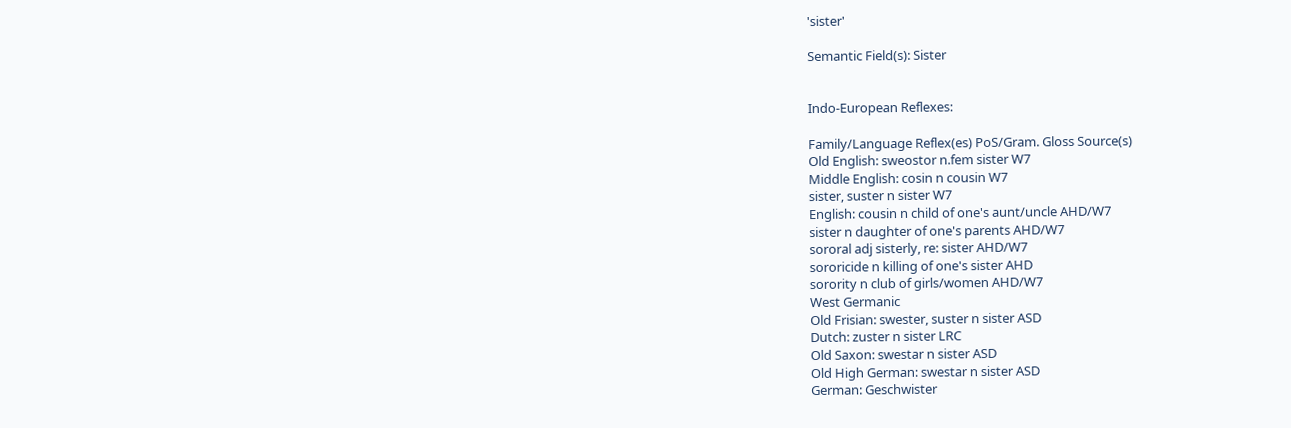'sister'

Semantic Field(s): Sister


Indo-European Reflexes:

Family/Language Reflex(es) PoS/Gram. Gloss Source(s)
Old English: sweostor n.fem sister W7
Middle English: cosin n cousin W7
sister, suster n sister W7
English: cousin n child of one's aunt/uncle AHD/W7
sister n daughter of one's parents AHD/W7
sororal adj sisterly, re: sister AHD/W7
sororicide n killing of one's sister AHD
sorority n club of girls/women AHD/W7
West Germanic
Old Frisian: swester, suster n sister ASD
Dutch: zuster n sister LRC
Old Saxon: swestar n sister ASD
Old High German: swestar n sister ASD
German: Geschwister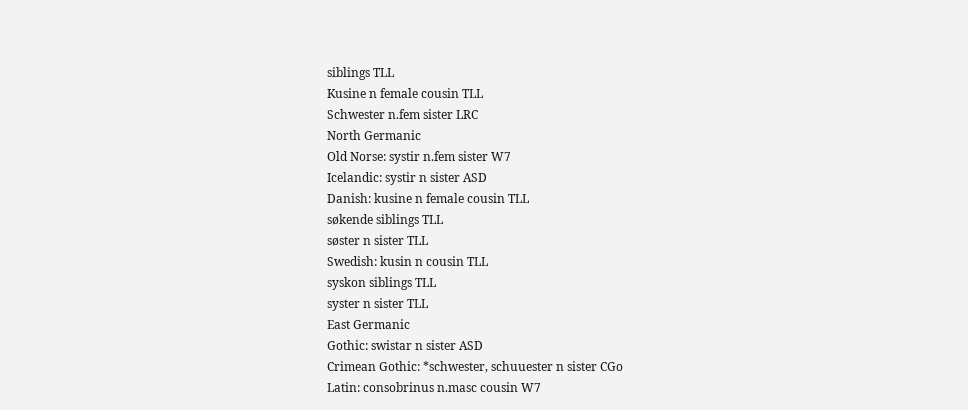siblings TLL
Kusine n female cousin TLL
Schwester n.fem sister LRC
North Germanic
Old Norse: systir n.fem sister W7
Icelandic: systir n sister ASD
Danish: kusine n female cousin TLL
søkende siblings TLL
søster n sister TLL
Swedish: kusin n cousin TLL
syskon siblings TLL
syster n sister TLL
East Germanic
Gothic: swistar n sister ASD
Crimean Gothic: *schwester, schuuester n sister CGo
Latin: consobrinus n.masc cousin W7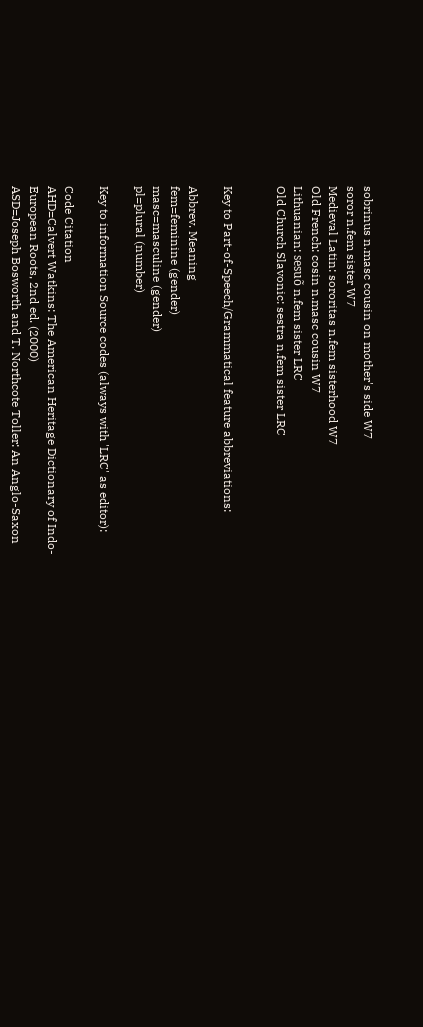sobrinus n.masc cousin on mother's side W7
soror n.fem sister W7
Medieval Latin: sororitas n.fem sisterhood W7
Old French: cosin n.masc cousin W7
Lithuanian: sesuõ n.fem sister LRC
Old Church Slavonic: sestra n.fem sister LRC


Key to Part-of-Speech/Grammatical feature abbreviations:

Abbrev. Meaning
fem=feminine (gender)
masc=masculine (gender)
pl=plural (number)

Key to information Source codes (always with 'LRC' as editor):

Code Citation
AHD=Calvert Watkins: The American Heritage Dictionary of Indo-European Roots, 2nd ed. (2000)
ASD=Joseph Bosworth and T. Northcote Toller: An Anglo-Saxon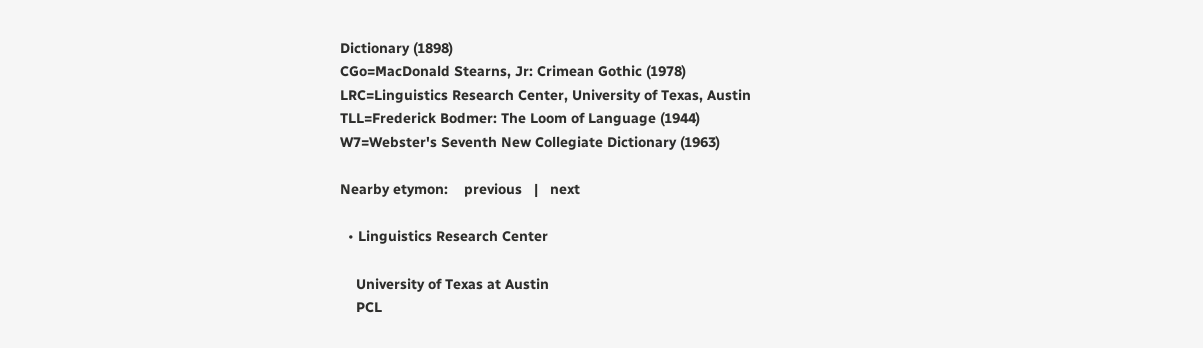Dictionary (1898)
CGo=MacDonald Stearns, Jr: Crimean Gothic (1978)
LRC=Linguistics Research Center, University of Texas, Austin
TLL=Frederick Bodmer: The Loom of Language (1944)
W7=Webster's Seventh New Collegiate Dictionary (1963)

Nearby etymon:    previous   |   next

  • Linguistics Research Center

    University of Texas at Austin
    PCL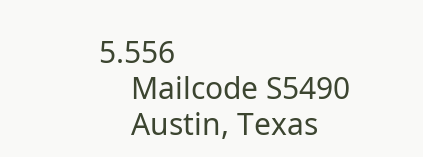5.556
    Mailcode S5490
    Austin, Texas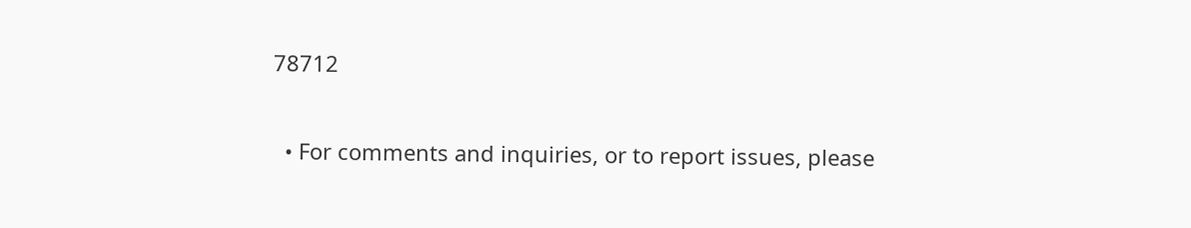78712

  • For comments and inquiries, or to report issues, please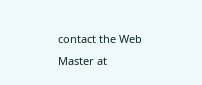contact the Web Master at